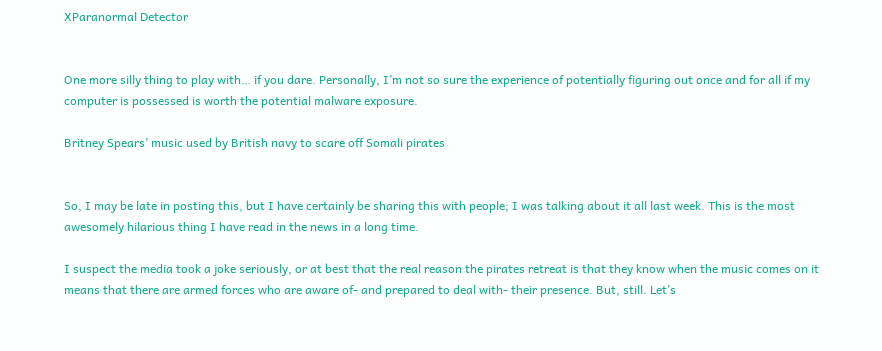XParanormal Detector


One more silly thing to play with… if you dare. Personally, I’m not so sure the experience of potentially figuring out once and for all if my computer is possessed is worth the potential malware exposure.

Britney Spears’ music used by British navy to scare off Somali pirates


So, I may be late in posting this, but I have certainly be sharing this with people; I was talking about it all last week. This is the most awesomely hilarious thing I have read in the news in a long time.

I suspect the media took a joke seriously, or at best that the real reason the pirates retreat is that they know when the music comes on it means that there are armed forces who are aware of- and prepared to deal with- their presence. But, still. Let’s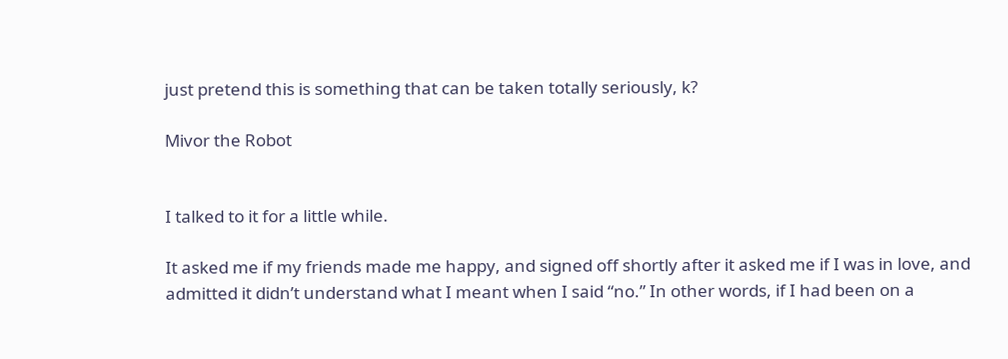just pretend this is something that can be taken totally seriously, k?

Mivor the Robot


I talked to it for a little while.

It asked me if my friends made me happy, and signed off shortly after it asked me if I was in love, and admitted it didn’t understand what I meant when I said “no.” In other words, if I had been on a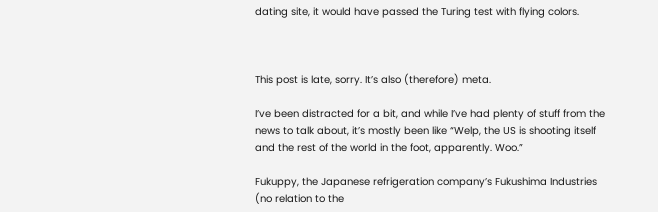dating site, it would have passed the Turing test with flying colors.



This post is late, sorry. It’s also (therefore) meta.

I’ve been distracted for a bit, and while I’ve had plenty of stuff from the news to talk about, it’s mostly been like “Welp, the US is shooting itself and the rest of the world in the foot, apparently. Woo.”

Fukuppy, the Japanese refrigeration company’s Fukushima Industries (no relation to the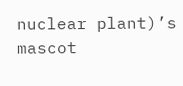nuclear plant)’s mascot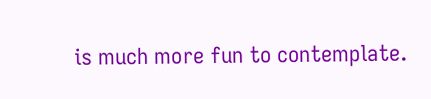is much more fun to contemplate.